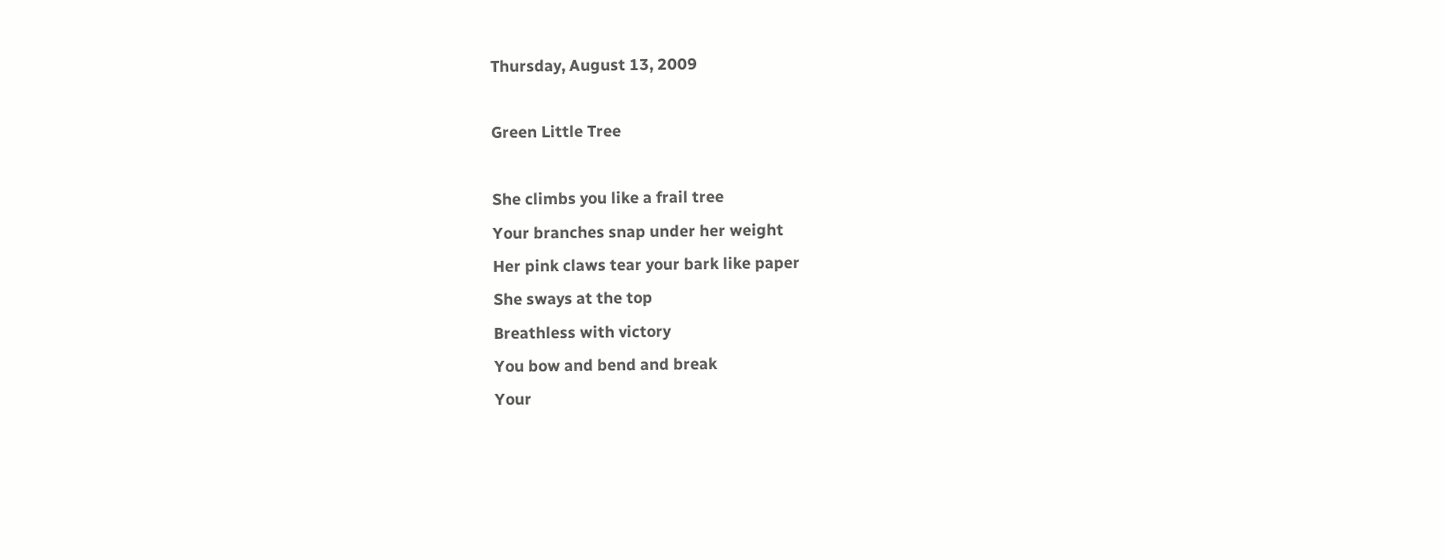Thursday, August 13, 2009

Green Little Tree

She climbs you like a frail tree
Your branches snap under her weight
Her pink claws tear your bark like paper
She sways at the top
Breathless with victory
You bow and bend and break
Your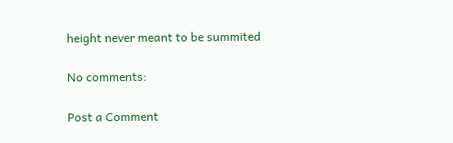height never meant to be summited

No comments:

Post a Comment